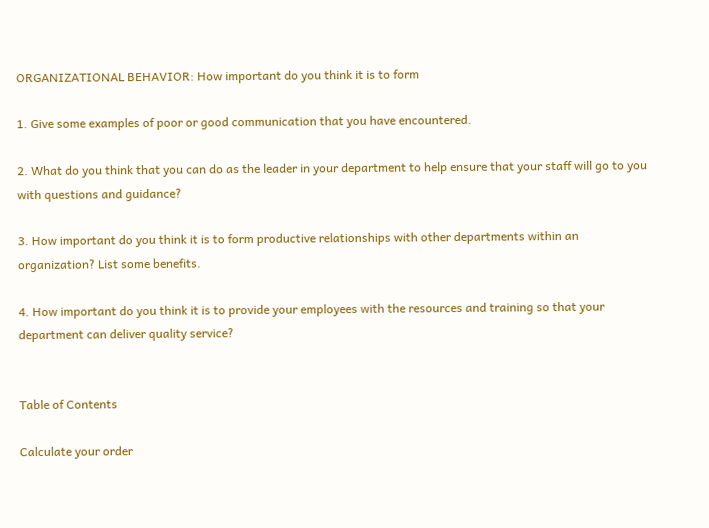ORGANIZATIONAL BEHAVIOR: How important do you think it is to form

1. Give some examples of poor or good communication that you have encountered.

2. What do you think that you can do as the leader in your department to help ensure that your staff will go to you with questions and guidance?

3. How important do you think it is to form productive relationships with other departments within an organization? List some benefits.

4. How important do you think it is to provide your employees with the resources and training so that your department can deliver quality service?


Table of Contents

Calculate your order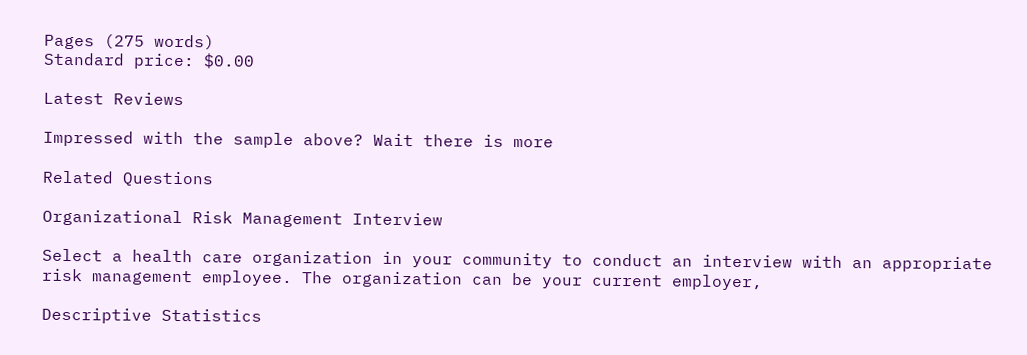Pages (275 words)
Standard price: $0.00

Latest Reviews

Impressed with the sample above? Wait there is more

Related Questions

Organizational Risk Management Interview

Select a health care organization in your community to conduct an interview with an appropriate risk management employee. The organization can be your current employer,

Descriptive Statistics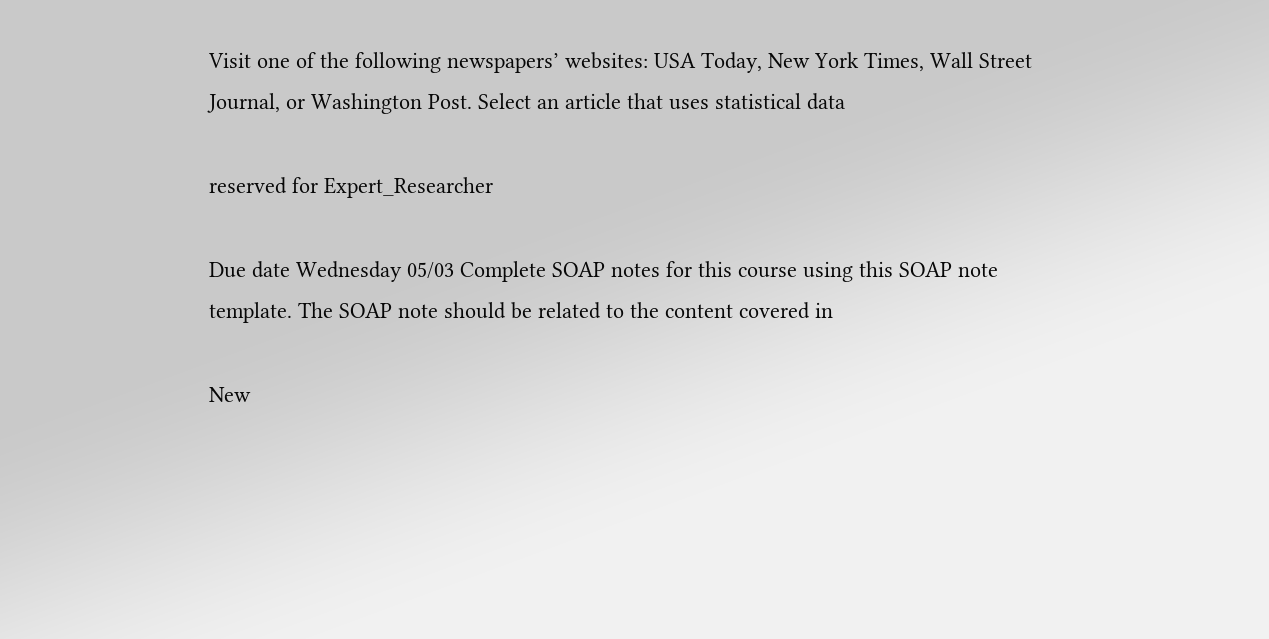Visit one of the following newspapers’ websites: USA Today, New York Times, Wall Street Journal, or Washington Post. Select an article that uses statistical data

reserved for Expert_Researcher

Due date Wednesday 05/03 Complete SOAP notes for this course using this SOAP note template. The SOAP note should be related to the content covered in

New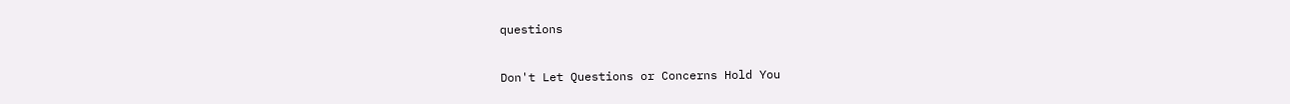questions

Don't Let Questions or Concerns Hold You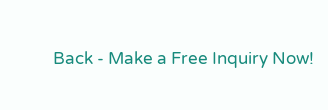Back - Make a Free Inquiry Now!